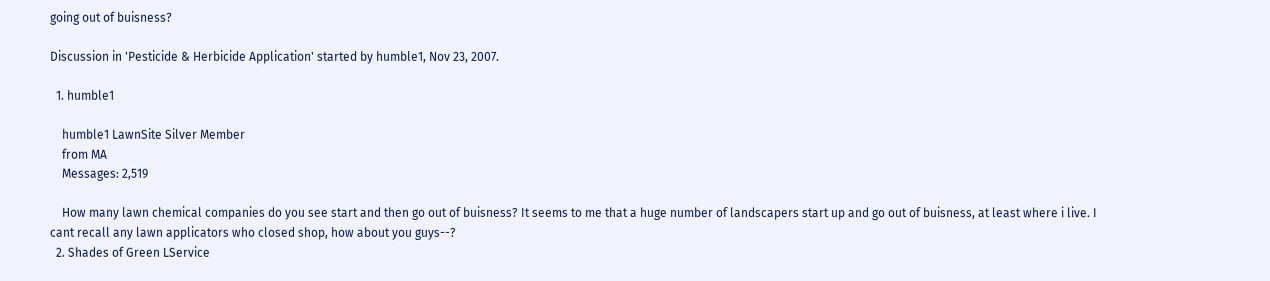going out of buisness?

Discussion in 'Pesticide & Herbicide Application' started by humble1, Nov 23, 2007.

  1. humble1

    humble1 LawnSite Silver Member
    from MA
    Messages: 2,519

    How many lawn chemical companies do you see start and then go out of buisness? It seems to me that a huge number of landscapers start up and go out of buisness, at least where i live. I cant recall any lawn applicators who closed shop, how about you guys--?
  2. Shades of Green LService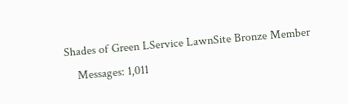Shades of Green LService LawnSite Bronze Member
    Messages: 1,011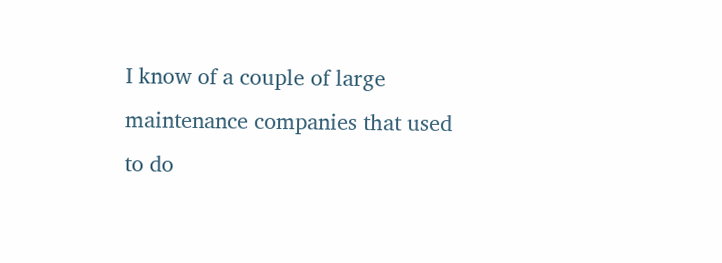I know of a couple of large maintenance companies that used to do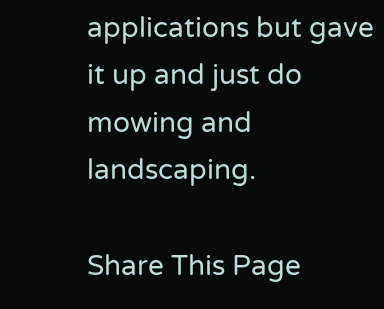applications but gave it up and just do mowing and landscaping.

Share This Page